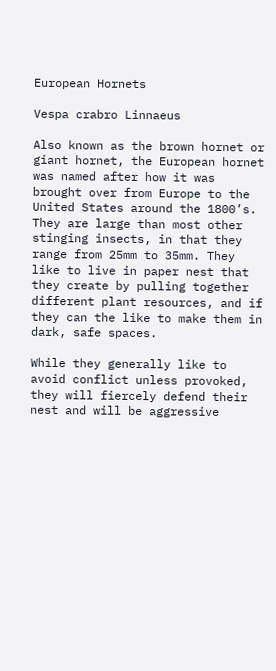European Hornets

Vespa crabro Linnaeus

Also known as the brown hornet or giant hornet, the European hornet was named after how it was brought over from Europe to the United States around the 1800’s. They are large than most other stinging insects, in that they range from 25mm to 35mm. They like to live in paper nest that they create by pulling together different plant resources, and if they can the like to make them in dark, safe spaces.

While they generally like to avoid conflict unless provoked, they will fiercely defend their nest and will be aggressive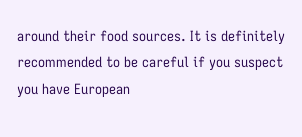around their food sources. It is definitely recommended to be careful if you suspect you have European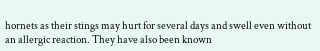hornets as their stings may hurt for several days and swell even without an allergic reaction. They have also been known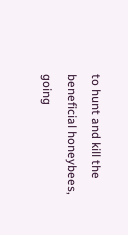to hunt and kill the beneficial honeybees, going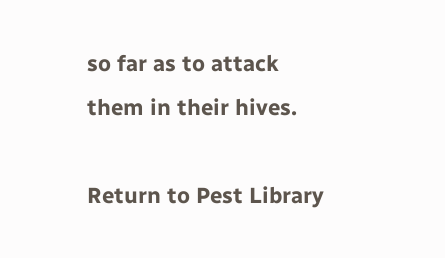so far as to attack them in their hives.

Return to Pest Library